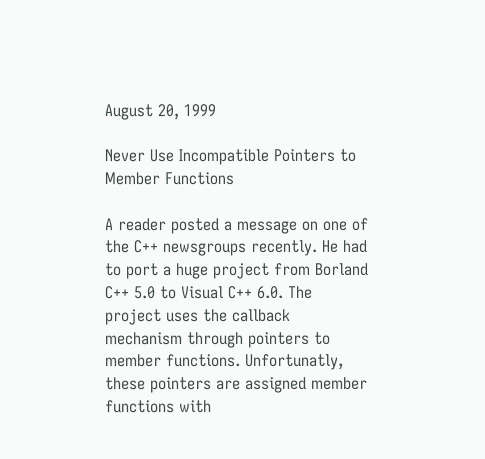August 20, 1999

Never Use Incompatible Pointers to Member Functions

A reader posted a message on one of the C++ newsgroups recently. He had to port a huge project from Borland C++ 5.0 to Visual C++ 6.0. The project uses the callback mechanism through pointers to member functions. Unfortunatly, these pointers are assigned member functions with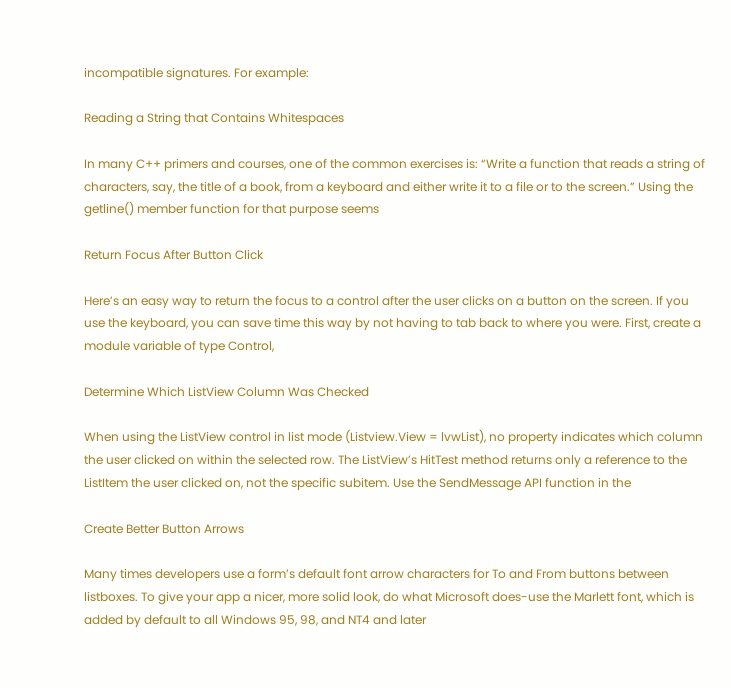incompatible signatures. For example:

Reading a String that Contains Whitespaces

In many C++ primers and courses, one of the common exercises is: “Write a function that reads a string of characters, say, the title of a book, from a keyboard and either write it to a file or to the screen.” Using the getline() member function for that purpose seems

Return Focus After Button Click

Here’s an easy way to return the focus to a control after the user clicks on a button on the screen. If you use the keyboard, you can save time this way by not having to tab back to where you were. First, create a module variable of type Control,

Determine Which ListView Column Was Checked

When using the ListView control in list mode (Listview.View = lvwList), no property indicates which column the user clicked on within the selected row. The ListView’s HitTest method returns only a reference to the ListItem the user clicked on, not the specific subitem. Use the SendMessage API function in the

Create Better Button Arrows

Many times developers use a form’s default font arrow characters for To and From buttons between listboxes. To give your app a nicer, more solid look, do what Microsoft does-use the Marlett font, which is added by default to all Windows 95, 98, and NT4 and later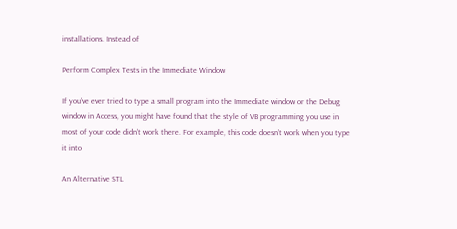installations. Instead of

Perform Complex Tests in the Immediate Window

If you’ve ever tried to type a small program into the Immediate window or the Debug window in Access, you might have found that the style of VB programming you use in most of your code didn’t work there. For example, this code doesn’t work when you type it into

An Alternative STL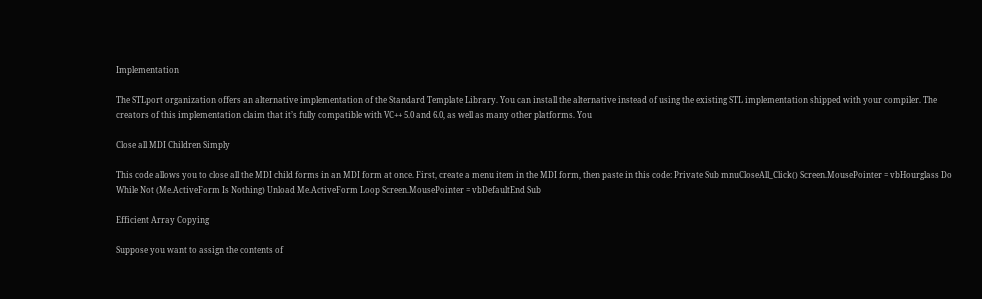Implementation

The STLport organization offers an alternative implementation of the Standard Template Library. You can install the alternative instead of using the existing STL implementation shipped with your compiler. The creators of this implementation claim that it’s fully compatible with VC++ 5.0 and 6.0, as well as many other platforms. You

Close all MDI Children Simply

This code allows you to close all the MDI child forms in an MDI form at once. First, create a menu item in the MDI form, then paste in this code: Private Sub mnuCloseAll_Click() Screen.MousePointer = vbHourglass Do While Not (Me.ActiveForm Is Nothing) Unload Me.ActiveForm Loop Screen.MousePointer = vbDefaultEnd Sub

Efficient Array Copying

Suppose you want to assign the contents of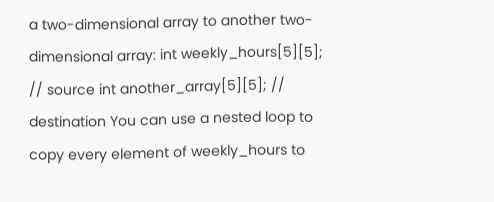a two-dimensional array to another two-dimensional array: int weekly_hours[5][5]; // source int another_array[5][5]; // destination You can use a nested loop to copy every element of weekly_hours to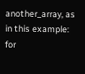another_array, as in this example: for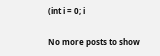(int i = 0; i

No more posts to show